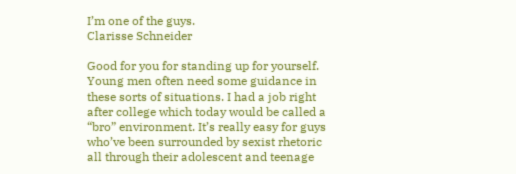I’m one of the guys.
Clarisse Schneider

Good for you for standing up for yourself. Young men often need some guidance in these sorts of situations. I had a job right after college which today would be called a “bro” environment. It’s really easy for guys who’ve been surrounded by sexist rhetoric all through their adolescent and teenage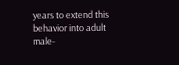years to extend this behavior into adult male-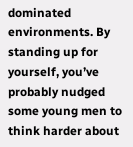dominated environments. By standing up for yourself, you’ve probably nudged some young men to think harder about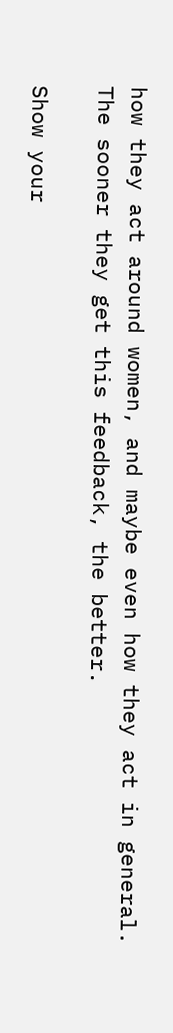how they act around women, and maybe even how they act in general. The sooner they get this feedback, the better.

Show your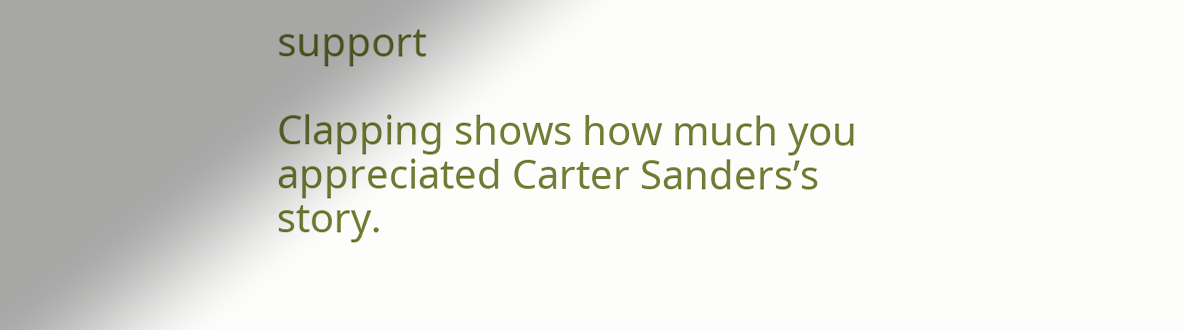support

Clapping shows how much you appreciated Carter Sanders’s story.